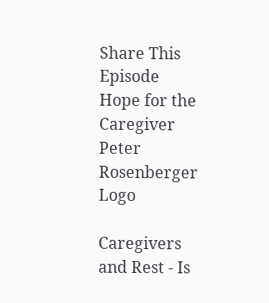Share This Episode
Hope for the Caregiver Peter Rosenberger Logo

Caregivers and Rest - Is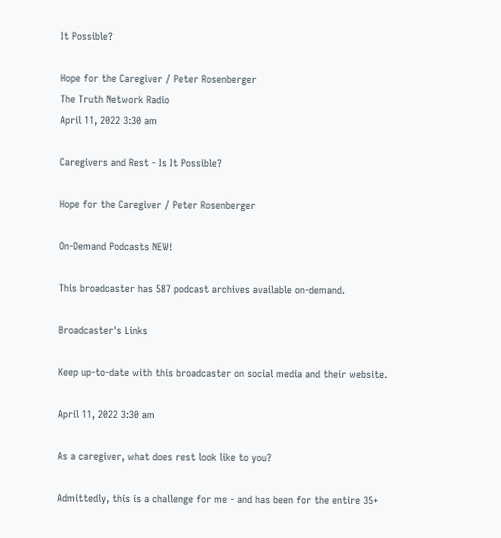It Possible?

Hope for the Caregiver / Peter Rosenberger
The Truth Network Radio
April 11, 2022 3:30 am

Caregivers and Rest - Is It Possible?

Hope for the Caregiver / Peter Rosenberger

On-Demand Podcasts NEW!

This broadcaster has 587 podcast archives available on-demand.

Broadcaster's Links

Keep up-to-date with this broadcaster on social media and their website.

April 11, 2022 3:30 am

As a caregiver, what does rest look like to you?

Admittedly, this is a challenge for me - and has been for the entire 35+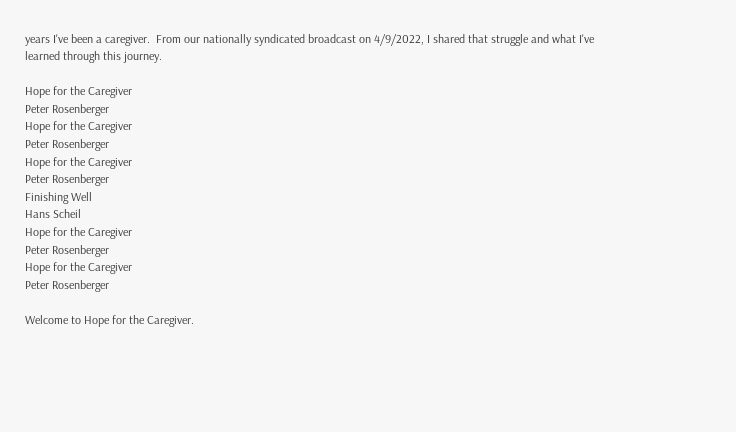years I've been a caregiver.  From our nationally syndicated broadcast on 4/9/2022, I shared that struggle and what I've learned through this journey.

Hope for the Caregiver
Peter Rosenberger
Hope for the Caregiver
Peter Rosenberger
Hope for the Caregiver
Peter Rosenberger
Finishing Well
Hans Scheil
Hope for the Caregiver
Peter Rosenberger
Hope for the Caregiver
Peter Rosenberger

Welcome to Hope for the Caregiver.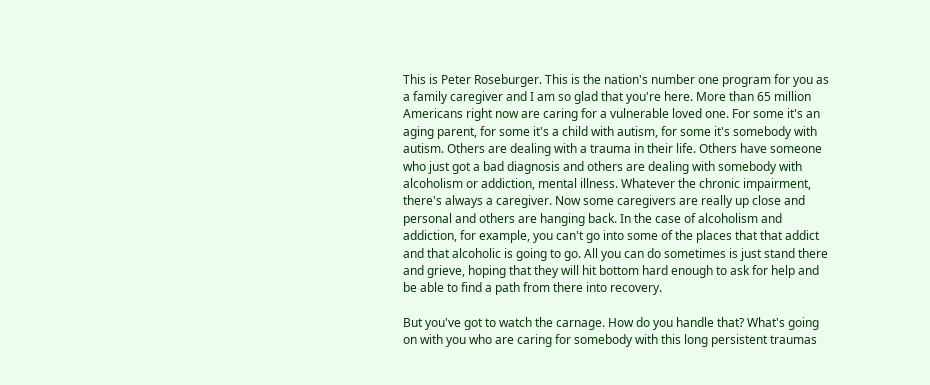This is Peter Roseburger. This is the nation's number one program for you as a family caregiver and I am so glad that you're here. More than 65 million Americans right now are caring for a vulnerable loved one. For some it's an aging parent, for some it's a child with autism, for some it's somebody with autism. Others are dealing with a trauma in their life. Others have someone who just got a bad diagnosis and others are dealing with somebody with alcoholism or addiction, mental illness. Whatever the chronic impairment, there's always a caregiver. Now some caregivers are really up close and personal and others are hanging back. In the case of alcoholism and addiction, for example, you can't go into some of the places that that addict and that alcoholic is going to go. All you can do sometimes is just stand there and grieve, hoping that they will hit bottom hard enough to ask for help and be able to find a path from there into recovery.

But you've got to watch the carnage. How do you handle that? What's going on with you who are caring for somebody with this long persistent traumas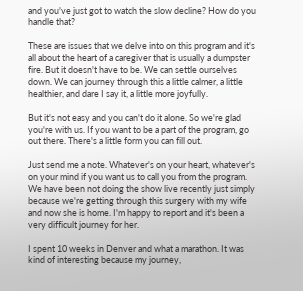and you've just got to watch the slow decline? How do you handle that?

These are issues that we delve into on this program and it's all about the heart of a caregiver that is usually a dumpster fire. But it doesn't have to be. We can settle ourselves down. We can journey through this a little calmer, a little healthier, and dare I say it, a little more joyfully.

But it's not easy and you can't do it alone. So we're glad you're with us. If you want to be a part of the program, go out there. There's a little form you can fill out.

Just send me a note. Whatever's on your heart, whatever's on your mind if you want us to call you from the program. We have been not doing the show live recently just simply because we're getting through this surgery with my wife and now she is home. I'm happy to report and it's been a very difficult journey for her.

I spent 10 weeks in Denver and what a marathon. It was kind of interesting because my journey,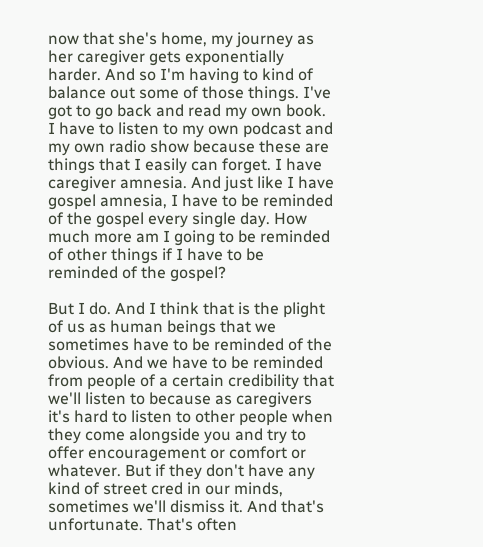now that she's home, my journey as her caregiver gets exponentially harder. And so I'm having to kind of balance out some of those things. I've got to go back and read my own book. I have to listen to my own podcast and my own radio show because these are things that I easily can forget. I have caregiver amnesia. And just like I have gospel amnesia, I have to be reminded of the gospel every single day. How much more am I going to be reminded of other things if I have to be reminded of the gospel?

But I do. And I think that is the plight of us as human beings that we sometimes have to be reminded of the obvious. And we have to be reminded from people of a certain credibility that we'll listen to because as caregivers it's hard to listen to other people when they come alongside you and try to offer encouragement or comfort or whatever. But if they don't have any kind of street cred in our minds, sometimes we'll dismiss it. And that's unfortunate. That's often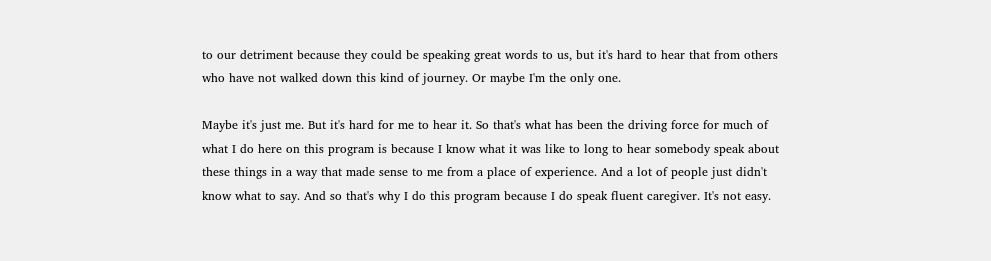to our detriment because they could be speaking great words to us, but it's hard to hear that from others who have not walked down this kind of journey. Or maybe I'm the only one.

Maybe it's just me. But it's hard for me to hear it. So that's what has been the driving force for much of what I do here on this program is because I know what it was like to long to hear somebody speak about these things in a way that made sense to me from a place of experience. And a lot of people just didn't know what to say. And so that's why I do this program because I do speak fluent caregiver. It's not easy.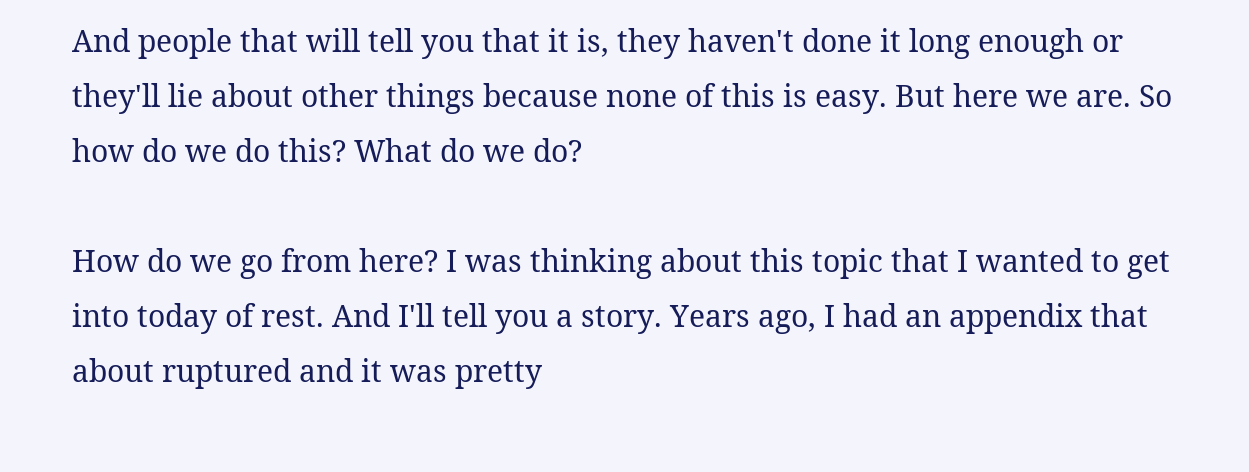And people that will tell you that it is, they haven't done it long enough or they'll lie about other things because none of this is easy. But here we are. So how do we do this? What do we do?

How do we go from here? I was thinking about this topic that I wanted to get into today of rest. And I'll tell you a story. Years ago, I had an appendix that about ruptured and it was pretty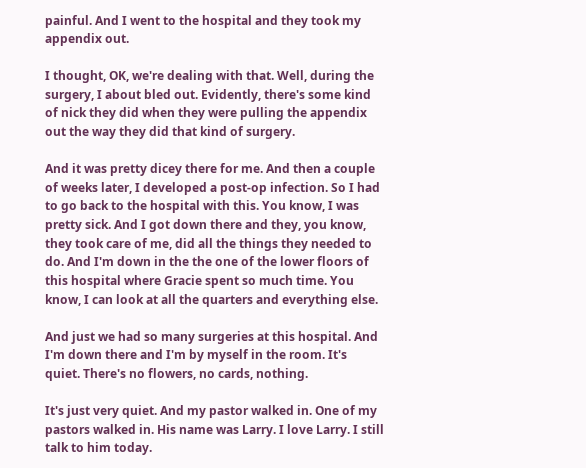painful. And I went to the hospital and they took my appendix out.

I thought, OK, we're dealing with that. Well, during the surgery, I about bled out. Evidently, there's some kind of nick they did when they were pulling the appendix out the way they did that kind of surgery.

And it was pretty dicey there for me. And then a couple of weeks later, I developed a post-op infection. So I had to go back to the hospital with this. You know, I was pretty sick. And I got down there and they, you know, they took care of me, did all the things they needed to do. And I'm down in the the one of the lower floors of this hospital where Gracie spent so much time. You know, I can look at all the quarters and everything else.

And just we had so many surgeries at this hospital. And I'm down there and I'm by myself in the room. It's quiet. There's no flowers, no cards, nothing.

It's just very quiet. And my pastor walked in. One of my pastors walked in. His name was Larry. I love Larry. I still talk to him today.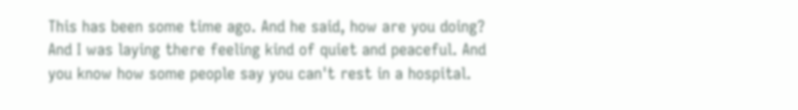This has been some time ago. And he said, how are you doing? And I was laying there feeling kind of quiet and peaceful. And you know how some people say you can't rest in a hospital.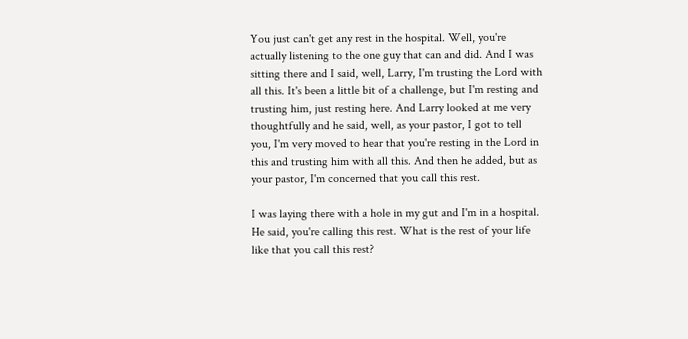You just can't get any rest in the hospital. Well, you're actually listening to the one guy that can and did. And I was sitting there and I said, well, Larry, I'm trusting the Lord with all this. It's been a little bit of a challenge, but I'm resting and trusting him, just resting here. And Larry looked at me very thoughtfully and he said, well, as your pastor, I got to tell you, I'm very moved to hear that you're resting in the Lord in this and trusting him with all this. And then he added, but as your pastor, I'm concerned that you call this rest.

I was laying there with a hole in my gut and I'm in a hospital. He said, you're calling this rest. What is the rest of your life like that you call this rest?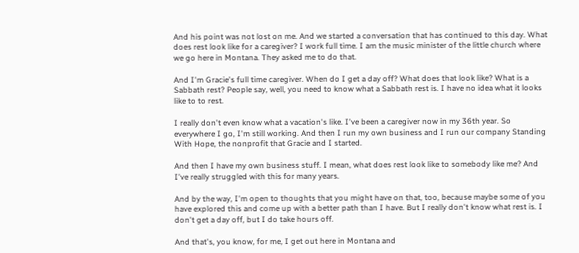And his point was not lost on me. And we started a conversation that has continued to this day. What does rest look like for a caregiver? I work full time. I am the music minister of the little church where we go here in Montana. They asked me to do that.

And I'm Gracie's full time caregiver. When do I get a day off? What does that look like? What is a Sabbath rest? People say, well, you need to know what a Sabbath rest is. I have no idea what it looks like to to rest.

I really don't even know what a vacation's like. I've been a caregiver now in my 36th year. So everywhere I go, I'm still working. And then I run my own business and I run our company Standing With Hope, the nonprofit that Gracie and I started.

And then I have my own business stuff. I mean, what does rest look like to somebody like me? And I've really struggled with this for many years.

And by the way, I'm open to thoughts that you might have on that, too, because maybe some of you have explored this and come up with a better path than I have. But I really don't know what rest is. I don't get a day off, but I do take hours off.

And that's, you know, for me, I get out here in Montana and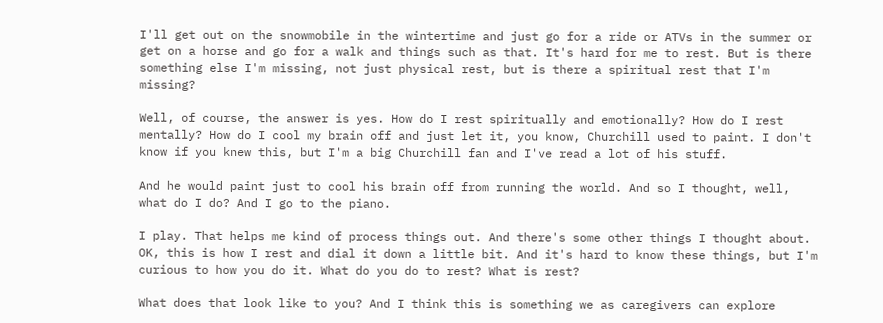I'll get out on the snowmobile in the wintertime and just go for a ride or ATVs in the summer or get on a horse and go for a walk and things such as that. It's hard for me to rest. But is there something else I'm missing, not just physical rest, but is there a spiritual rest that I'm missing?

Well, of course, the answer is yes. How do I rest spiritually and emotionally? How do I rest mentally? How do I cool my brain off and just let it, you know, Churchill used to paint. I don't know if you knew this, but I'm a big Churchill fan and I've read a lot of his stuff.

And he would paint just to cool his brain off from running the world. And so I thought, well, what do I do? And I go to the piano.

I play. That helps me kind of process things out. And there's some other things I thought about. OK, this is how I rest and dial it down a little bit. And it's hard to know these things, but I'm curious to how you do it. What do you do to rest? What is rest?

What does that look like to you? And I think this is something we as caregivers can explore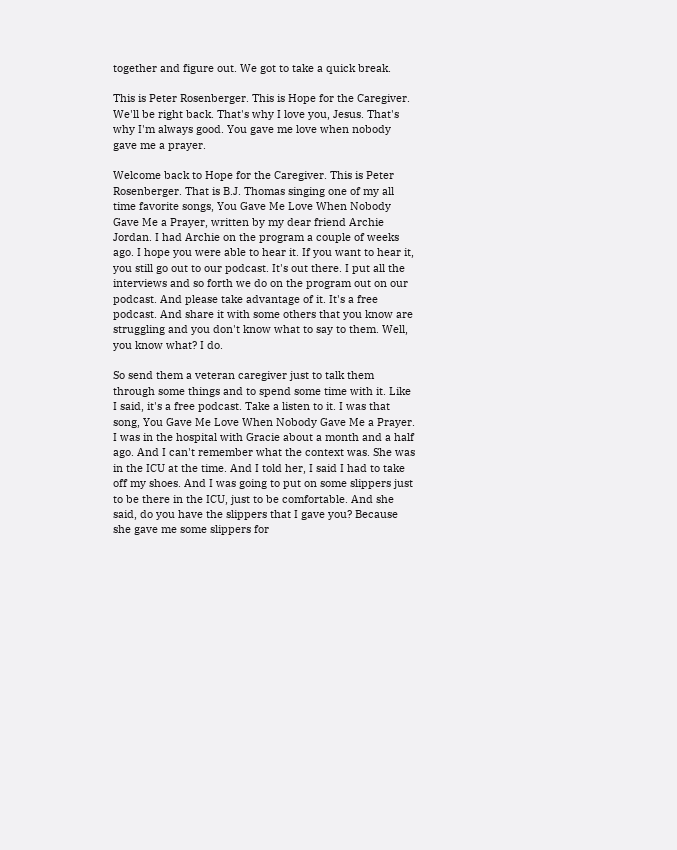together and figure out. We got to take a quick break.

This is Peter Rosenberger. This is Hope for the Caregiver. We'll be right back. That's why I love you, Jesus. That's why I'm always good. You gave me love when nobody gave me a prayer.

Welcome back to Hope for the Caregiver. This is Peter Rosenberger. That is B.J. Thomas singing one of my all time favorite songs, You Gave Me Love When Nobody Gave Me a Prayer, written by my dear friend Archie Jordan. I had Archie on the program a couple of weeks ago. I hope you were able to hear it. If you want to hear it, you still go out to our podcast. It's out there. I put all the interviews and so forth we do on the program out on our podcast. And please take advantage of it. It's a free podcast. And share it with some others that you know are struggling and you don't know what to say to them. Well, you know what? I do.

So send them a veteran caregiver just to talk them through some things and to spend some time with it. Like I said, it's a free podcast. Take a listen to it. I was that song, You Gave Me Love When Nobody Gave Me a Prayer. I was in the hospital with Gracie about a month and a half ago. And I can't remember what the context was. She was in the ICU at the time. And I told her, I said I had to take off my shoes. And I was going to put on some slippers just to be there in the ICU, just to be comfortable. And she said, do you have the slippers that I gave you? Because she gave me some slippers for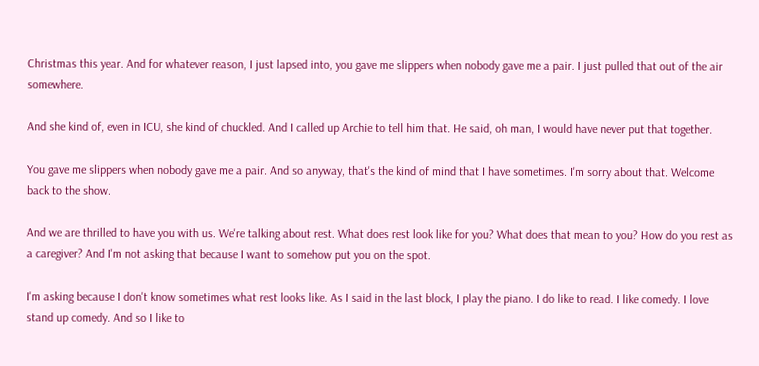Christmas this year. And for whatever reason, I just lapsed into, you gave me slippers when nobody gave me a pair. I just pulled that out of the air somewhere.

And she kind of, even in ICU, she kind of chuckled. And I called up Archie to tell him that. He said, oh man, I would have never put that together.

You gave me slippers when nobody gave me a pair. And so anyway, that's the kind of mind that I have sometimes. I'm sorry about that. Welcome back to the show.

And we are thrilled to have you with us. We're talking about rest. What does rest look like for you? What does that mean to you? How do you rest as a caregiver? And I'm not asking that because I want to somehow put you on the spot.

I'm asking because I don't know sometimes what rest looks like. As I said in the last block, I play the piano. I do like to read. I like comedy. I love stand up comedy. And so I like to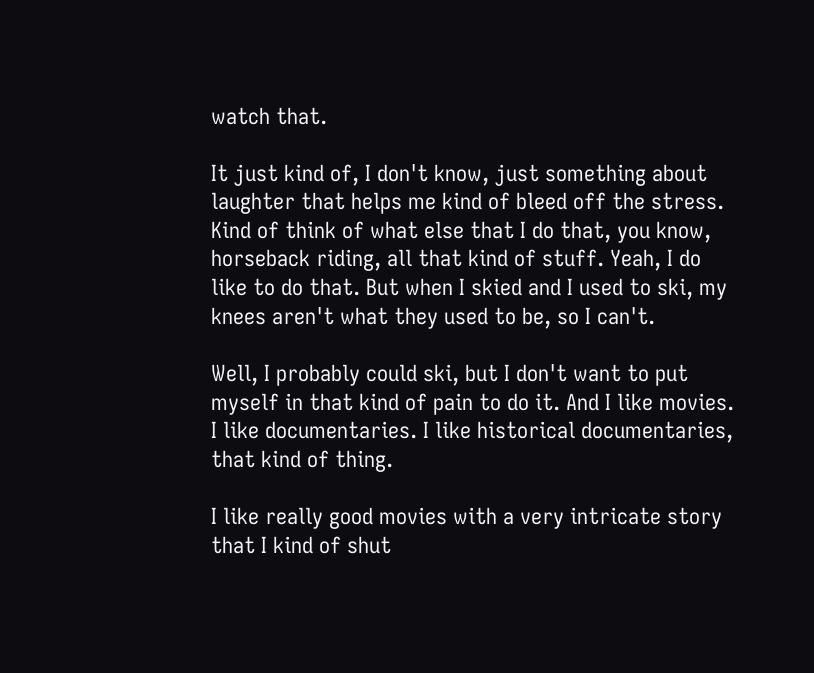watch that.

It just kind of, I don't know, just something about laughter that helps me kind of bleed off the stress. Kind of think of what else that I do that, you know, horseback riding, all that kind of stuff. Yeah, I do like to do that. But when I skied and I used to ski, my knees aren't what they used to be, so I can't.

Well, I probably could ski, but I don't want to put myself in that kind of pain to do it. And I like movies. I like documentaries. I like historical documentaries, that kind of thing.

I like really good movies with a very intricate story that I kind of shut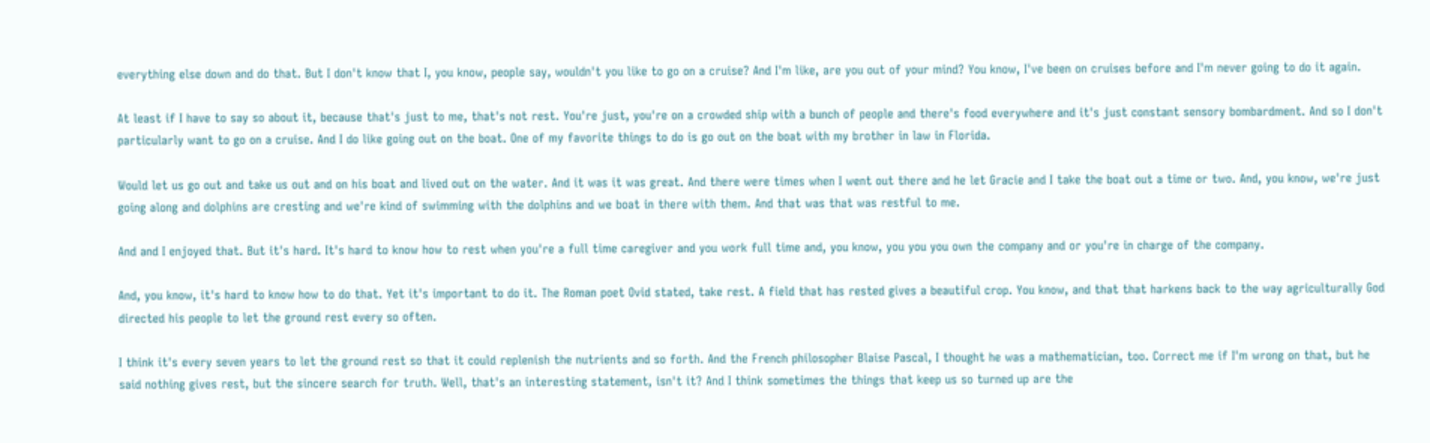everything else down and do that. But I don't know that I, you know, people say, wouldn't you like to go on a cruise? And I'm like, are you out of your mind? You know, I've been on cruises before and I'm never going to do it again.

At least if I have to say so about it, because that's just to me, that's not rest. You're just, you're on a crowded ship with a bunch of people and there's food everywhere and it's just constant sensory bombardment. And so I don't particularly want to go on a cruise. And I do like going out on the boat. One of my favorite things to do is go out on the boat with my brother in law in Florida.

Would let us go out and take us out and on his boat and lived out on the water. And it was it was great. And there were times when I went out there and he let Gracie and I take the boat out a time or two. And, you know, we're just going along and dolphins are cresting and we're kind of swimming with the dolphins and we boat in there with them. And that was that was restful to me.

And and I enjoyed that. But it's hard. It's hard to know how to rest when you're a full time caregiver and you work full time and, you know, you you you own the company and or you're in charge of the company.

And, you know, it's hard to know how to do that. Yet it's important to do it. The Roman poet Ovid stated, take rest. A field that has rested gives a beautiful crop. You know, and that that harkens back to the way agriculturally God directed his people to let the ground rest every so often.

I think it's every seven years to let the ground rest so that it could replenish the nutrients and so forth. And the French philosopher Blaise Pascal, I thought he was a mathematician, too. Correct me if I'm wrong on that, but he said nothing gives rest, but the sincere search for truth. Well, that's an interesting statement, isn't it? And I think sometimes the things that keep us so turned up are the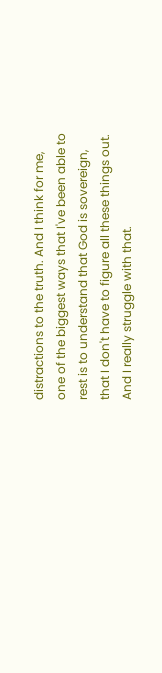distractions to the truth. And I think for me, one of the biggest ways that I've been able to rest is to understand that God is sovereign, that I don't have to figure all these things out. And I really struggle with that.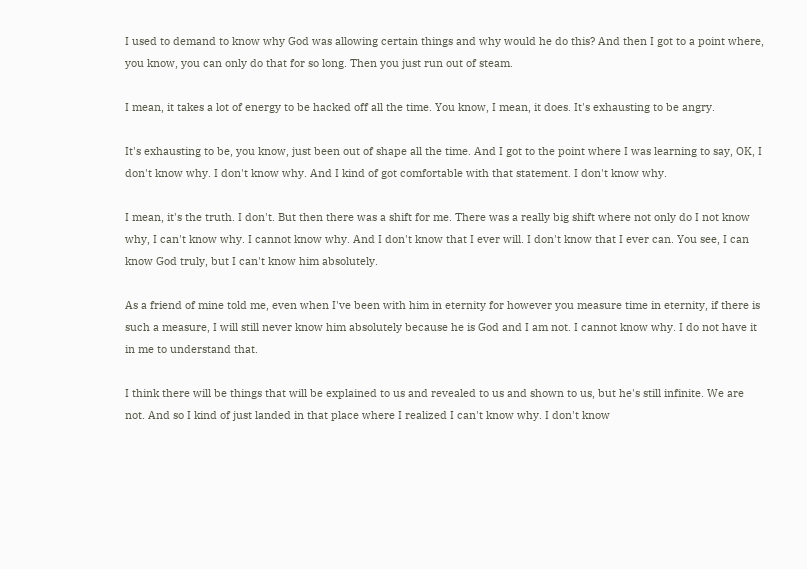I used to demand to know why God was allowing certain things and why would he do this? And then I got to a point where, you know, you can only do that for so long. Then you just run out of steam.

I mean, it takes a lot of energy to be hacked off all the time. You know, I mean, it does. It's exhausting to be angry.

It's exhausting to be, you know, just been out of shape all the time. And I got to the point where I was learning to say, OK, I don't know why. I don't know why. And I kind of got comfortable with that statement. I don't know why.

I mean, it's the truth. I don't. But then there was a shift for me. There was a really big shift where not only do I not know why, I can't know why. I cannot know why. And I don't know that I ever will. I don't know that I ever can. You see, I can know God truly, but I can't know him absolutely.

As a friend of mine told me, even when I've been with him in eternity for however you measure time in eternity, if there is such a measure, I will still never know him absolutely because he is God and I am not. I cannot know why. I do not have it in me to understand that.

I think there will be things that will be explained to us and revealed to us and shown to us, but he's still infinite. We are not. And so I kind of just landed in that place where I realized I can't know why. I don't know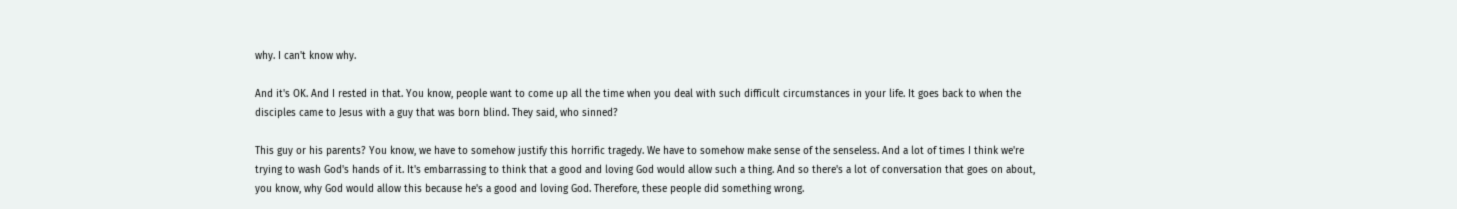why. I can't know why.

And it's OK. And I rested in that. You know, people want to come up all the time when you deal with such difficult circumstances in your life. It goes back to when the disciples came to Jesus with a guy that was born blind. They said, who sinned?

This guy or his parents? You know, we have to somehow justify this horrific tragedy. We have to somehow make sense of the senseless. And a lot of times I think we're trying to wash God's hands of it. It's embarrassing to think that a good and loving God would allow such a thing. And so there's a lot of conversation that goes on about, you know, why God would allow this because he's a good and loving God. Therefore, these people did something wrong.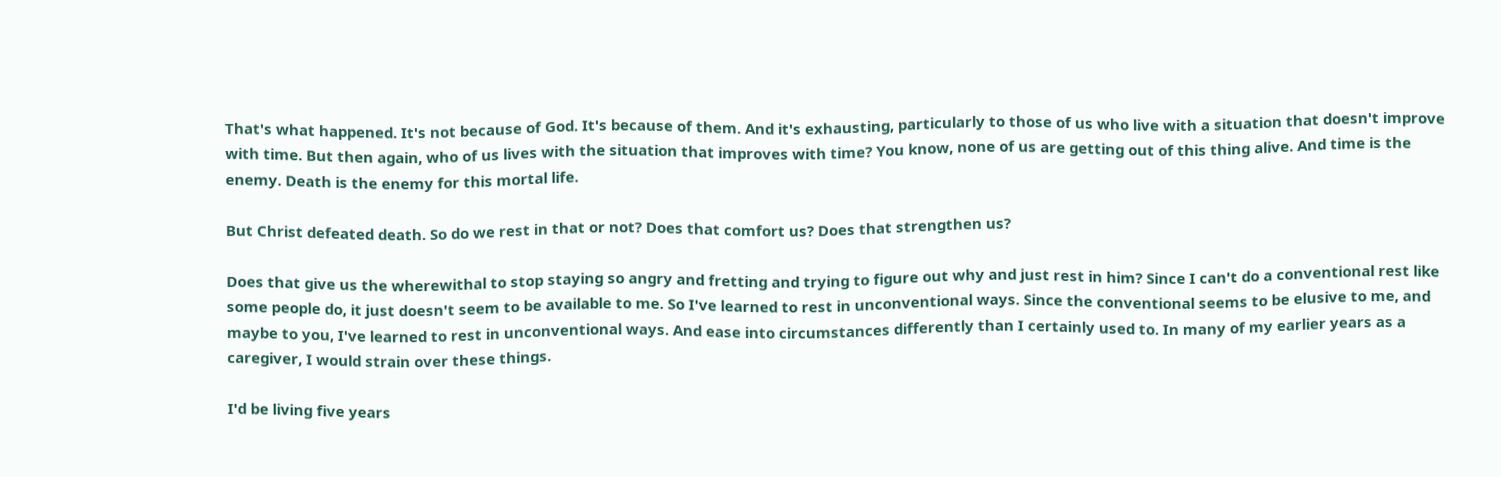That's what happened. It's not because of God. It's because of them. And it's exhausting, particularly to those of us who live with a situation that doesn't improve with time. But then again, who of us lives with the situation that improves with time? You know, none of us are getting out of this thing alive. And time is the enemy. Death is the enemy for this mortal life.

But Christ defeated death. So do we rest in that or not? Does that comfort us? Does that strengthen us?

Does that give us the wherewithal to stop staying so angry and fretting and trying to figure out why and just rest in him? Since I can't do a conventional rest like some people do, it just doesn't seem to be available to me. So I've learned to rest in unconventional ways. Since the conventional seems to be elusive to me, and maybe to you, I've learned to rest in unconventional ways. And ease into circumstances differently than I certainly used to. In many of my earlier years as a caregiver, I would strain over these things.

I'd be living five years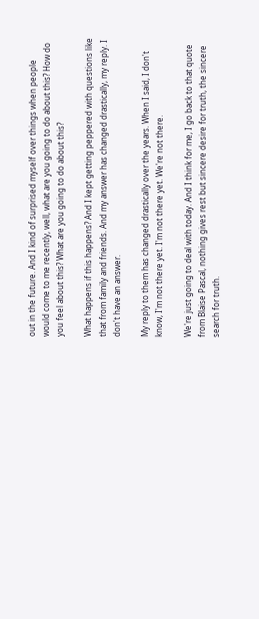out in the future. And I kind of surprised myself over things when people would come to me recently, well, what are you going to do about this? How do you feel about this? What are you going to do about this?

What happens if this happens? And I kept getting peppered with questions like that from family and friends. And my answer has changed drastically, my reply. I don't have an answer.

My reply to them has changed drastically over the years. When I said, I don't know, I'm not there yet. I'm not there yet. We're not there.

We're just going to deal with today. And I think for me, I go back to that quote from Blaise Pascal, nothing gives rest but sincere desire for truth, the sincere search for truth.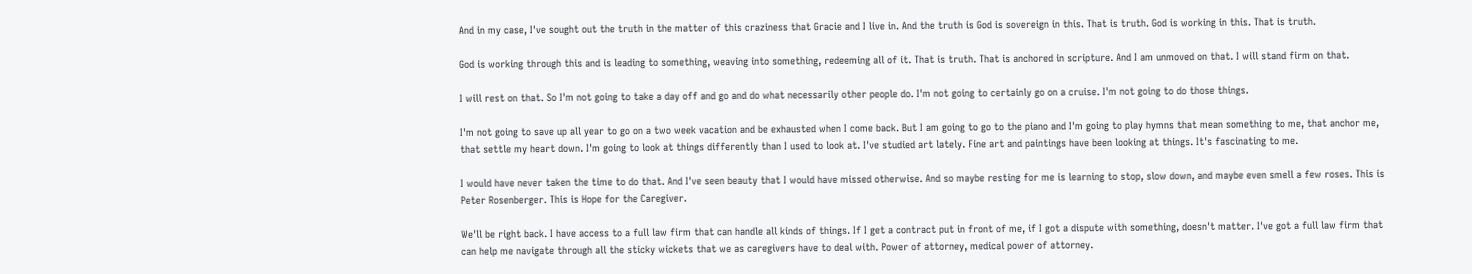And in my case, I've sought out the truth in the matter of this craziness that Gracie and I live in. And the truth is God is sovereign in this. That is truth. God is working in this. That is truth.

God is working through this and is leading to something, weaving into something, redeeming all of it. That is truth. That is anchored in scripture. And I am unmoved on that. I will stand firm on that.

I will rest on that. So I'm not going to take a day off and go and do what necessarily other people do. I'm not going to certainly go on a cruise. I'm not going to do those things.

I'm not going to save up all year to go on a two week vacation and be exhausted when I come back. But I am going to go to the piano and I'm going to play hymns that mean something to me, that anchor me, that settle my heart down. I'm going to look at things differently than I used to look at. I've studied art lately. Fine art and paintings have been looking at things. It's fascinating to me.

I would have never taken the time to do that. And I've seen beauty that I would have missed otherwise. And so maybe resting for me is learning to stop, slow down, and maybe even smell a few roses. This is Peter Rosenberger. This is Hope for the Caregiver.

We'll be right back. I have access to a full law firm that can handle all kinds of things. If I get a contract put in front of me, if I got a dispute with something, doesn't matter. I've got a full law firm that can help me navigate through all the sticky wickets that we as caregivers have to deal with. Power of attorney, medical power of attorney.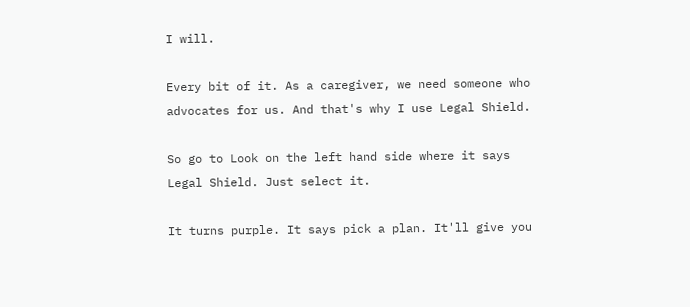I will.

Every bit of it. As a caregiver, we need someone who advocates for us. And that's why I use Legal Shield.

So go to Look on the left hand side where it says Legal Shield. Just select it.

It turns purple. It says pick a plan. It'll give you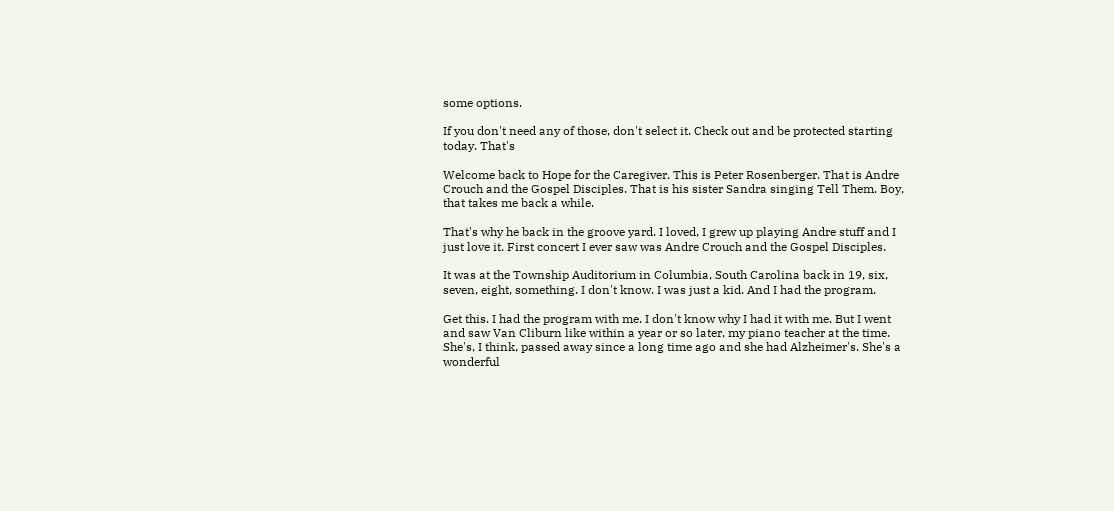some options.

If you don't need any of those, don't select it. Check out and be protected starting today. That's

Welcome back to Hope for the Caregiver. This is Peter Rosenberger. That is Andre Crouch and the Gospel Disciples. That is his sister Sandra singing Tell Them. Boy, that takes me back a while.

That's why he back in the groove yard. I loved, I grew up playing Andre stuff and I just love it. First concert I ever saw was Andre Crouch and the Gospel Disciples.

It was at the Township Auditorium in Columbia, South Carolina back in 19, six, seven, eight, something. I don't know. I was just a kid. And I had the program.

Get this. I had the program with me. I don't know why I had it with me. But I went and saw Van Cliburn like within a year or so later, my piano teacher at the time. She's, I think, passed away since a long time ago and she had Alzheimer's. She's a wonderful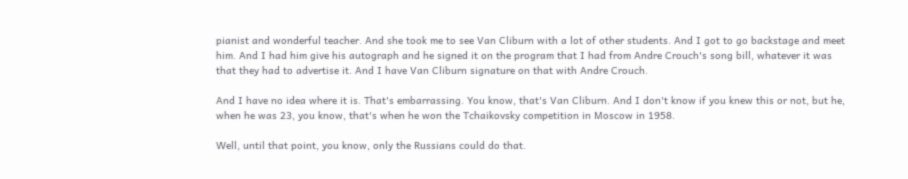pianist and wonderful teacher. And she took me to see Van Cliburn with a lot of other students. And I got to go backstage and meet him. And I had him give his autograph and he signed it on the program that I had from Andre Crouch's song bill, whatever it was that they had to advertise it. And I have Van Cliburn signature on that with Andre Crouch.

And I have no idea where it is. That's embarrassing. You know, that's Van Cliburn. And I don't know if you knew this or not, but he, when he was 23, you know, that's when he won the Tchaikovsky competition in Moscow in 1958.

Well, until that point, you know, only the Russians could do that.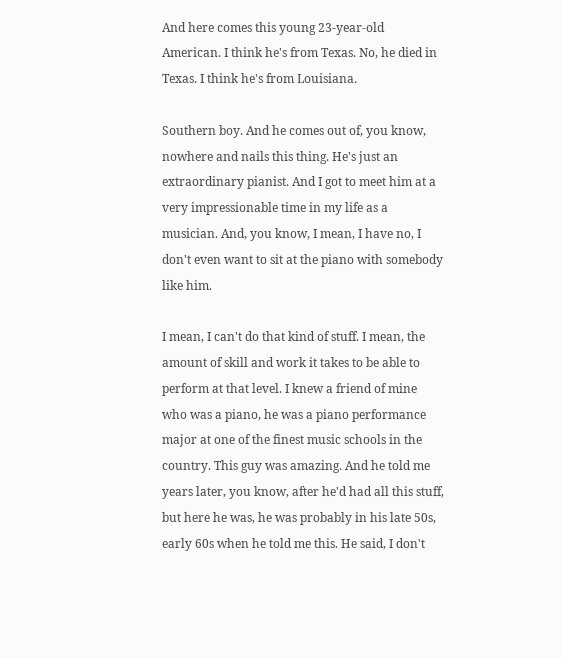And here comes this young 23-year-old American. I think he's from Texas. No, he died in Texas. I think he's from Louisiana.

Southern boy. And he comes out of, you know, nowhere and nails this thing. He's just an extraordinary pianist. And I got to meet him at a very impressionable time in my life as a musician. And, you know, I mean, I have no, I don't even want to sit at the piano with somebody like him.

I mean, I can't do that kind of stuff. I mean, the amount of skill and work it takes to be able to perform at that level. I knew a friend of mine who was a piano, he was a piano performance major at one of the finest music schools in the country. This guy was amazing. And he told me years later, you know, after he'd had all this stuff, but here he was, he was probably in his late 50s, early 60s when he told me this. He said, I don't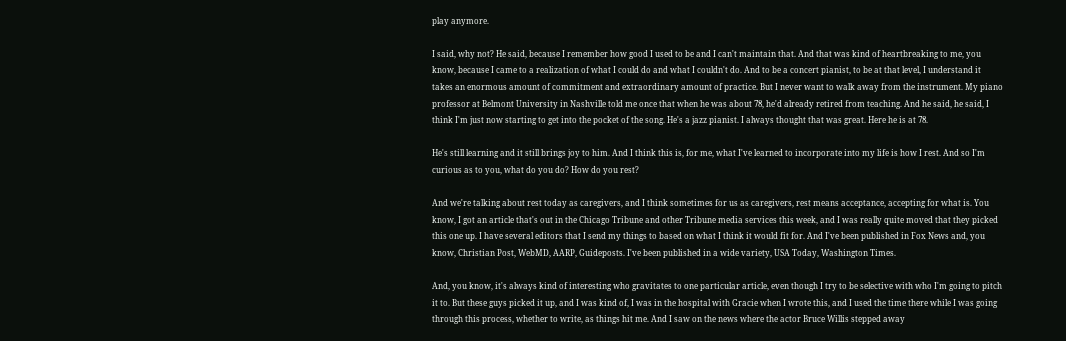play anymore.

I said, why not? He said, because I remember how good I used to be and I can't maintain that. And that was kind of heartbreaking to me, you know, because I came to a realization of what I could do and what I couldn't do. And to be a concert pianist, to be at that level, I understand it takes an enormous amount of commitment and extraordinary amount of practice. But I never want to walk away from the instrument. My piano professor at Belmont University in Nashville told me once that when he was about 78, he'd already retired from teaching. And he said, he said, I think I'm just now starting to get into the pocket of the song. He's a jazz pianist. I always thought that was great. Here he is at 78.

He's still learning and it still brings joy to him. And I think this is, for me, what I've learned to incorporate into my life is how I rest. And so I'm curious as to you, what do you do? How do you rest?

And we're talking about rest today as caregivers, and I think sometimes for us as caregivers, rest means acceptance, accepting for what is. You know, I got an article that's out in the Chicago Tribune and other Tribune media services this week, and I was really quite moved that they picked this one up. I have several editors that I send my things to based on what I think it would fit for. And I've been published in Fox News and, you know, Christian Post, WebMD, AARP, Guideposts. I've been published in a wide variety, USA Today, Washington Times.

And, you know, it's always kind of interesting who gravitates to one particular article, even though I try to be selective with who I'm going to pitch it to. But these guys picked it up, and I was kind of, I was in the hospital with Gracie when I wrote this, and I used the time there while I was going through this process, whether to write, as things hit me. And I saw on the news where the actor Bruce Willis stepped away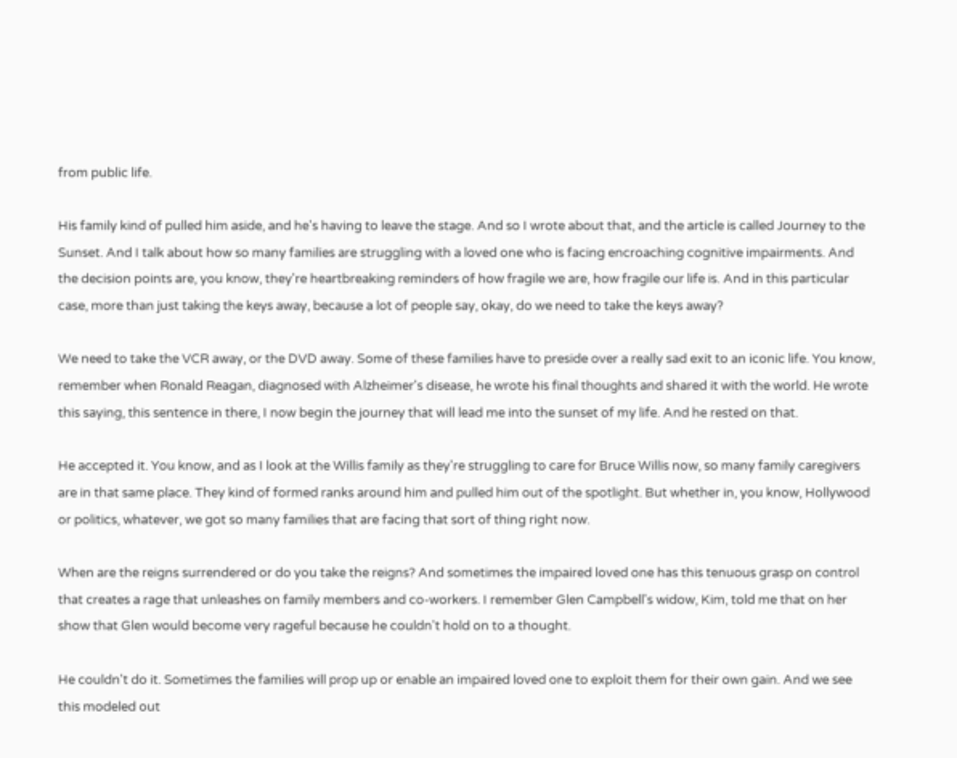from public life.

His family kind of pulled him aside, and he's having to leave the stage. And so I wrote about that, and the article is called Journey to the Sunset. And I talk about how so many families are struggling with a loved one who is facing encroaching cognitive impairments. And the decision points are, you know, they're heartbreaking reminders of how fragile we are, how fragile our life is. And in this particular case, more than just taking the keys away, because a lot of people say, okay, do we need to take the keys away?

We need to take the VCR away, or the DVD away. Some of these families have to preside over a really sad exit to an iconic life. You know, remember when Ronald Reagan, diagnosed with Alzheimer's disease, he wrote his final thoughts and shared it with the world. He wrote this saying, this sentence in there, I now begin the journey that will lead me into the sunset of my life. And he rested on that.

He accepted it. You know, and as I look at the Willis family as they're struggling to care for Bruce Willis now, so many family caregivers are in that same place. They kind of formed ranks around him and pulled him out of the spotlight. But whether in, you know, Hollywood or politics, whatever, we got so many families that are facing that sort of thing right now.

When are the reigns surrendered or do you take the reigns? And sometimes the impaired loved one has this tenuous grasp on control that creates a rage that unleashes on family members and co-workers. I remember Glen Campbell's widow, Kim, told me that on her show that Glen would become very rageful because he couldn't hold on to a thought.

He couldn't do it. Sometimes the families will prop up or enable an impaired loved one to exploit them for their own gain. And we see this modeled out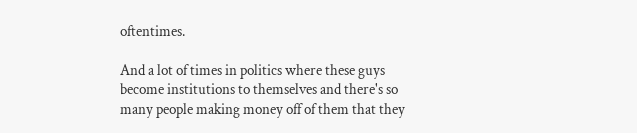oftentimes.

And a lot of times in politics where these guys become institutions to themselves and there's so many people making money off of them that they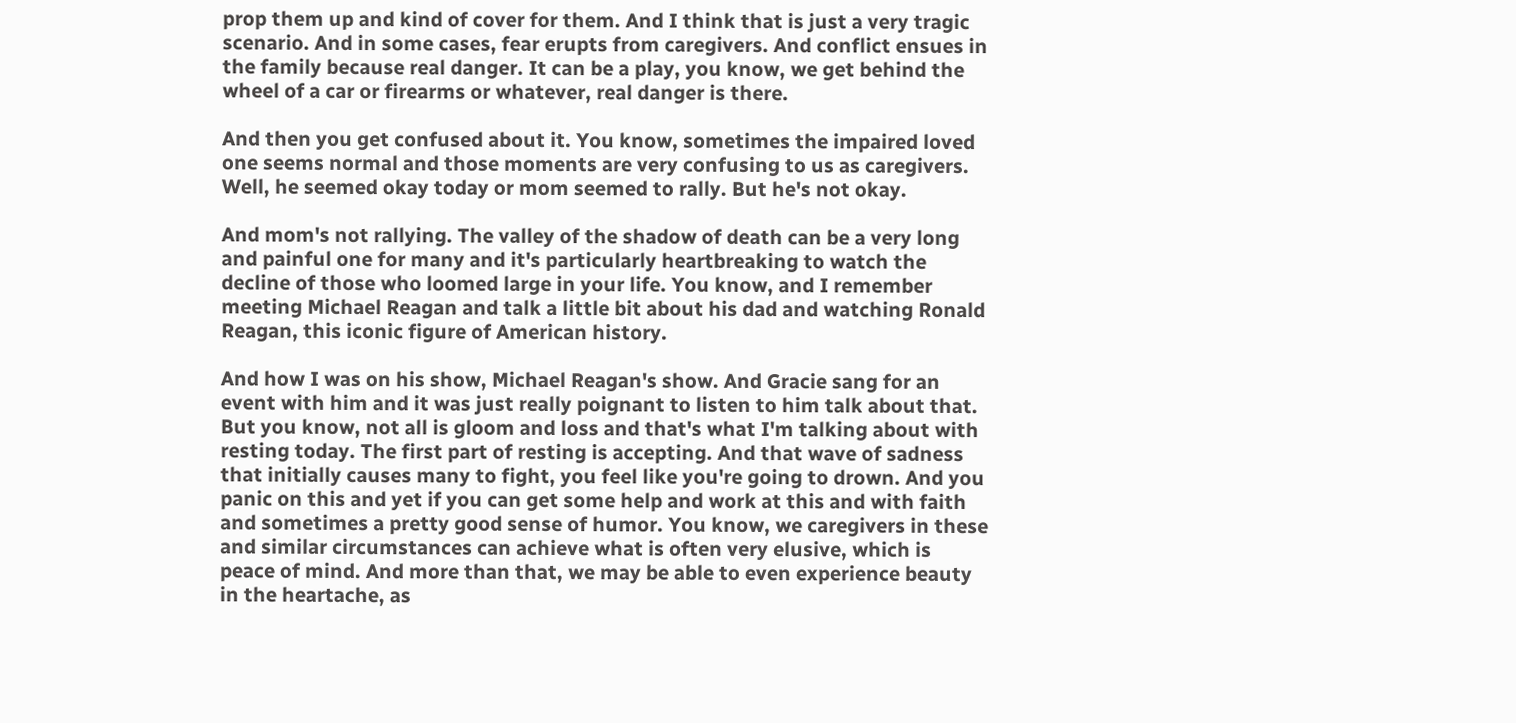prop them up and kind of cover for them. And I think that is just a very tragic scenario. And in some cases, fear erupts from caregivers. And conflict ensues in the family because real danger. It can be a play, you know, we get behind the wheel of a car or firearms or whatever, real danger is there.

And then you get confused about it. You know, sometimes the impaired loved one seems normal and those moments are very confusing to us as caregivers. Well, he seemed okay today or mom seemed to rally. But he's not okay.

And mom's not rallying. The valley of the shadow of death can be a very long and painful one for many and it's particularly heartbreaking to watch the decline of those who loomed large in your life. You know, and I remember meeting Michael Reagan and talk a little bit about his dad and watching Ronald Reagan, this iconic figure of American history.

And how I was on his show, Michael Reagan's show. And Gracie sang for an event with him and it was just really poignant to listen to him talk about that. But you know, not all is gloom and loss and that's what I'm talking about with resting today. The first part of resting is accepting. And that wave of sadness that initially causes many to fight, you feel like you're going to drown. And you panic on this and yet if you can get some help and work at this and with faith and sometimes a pretty good sense of humor. You know, we caregivers in these and similar circumstances can achieve what is often very elusive, which is peace of mind. And more than that, we may be able to even experience beauty in the heartache, as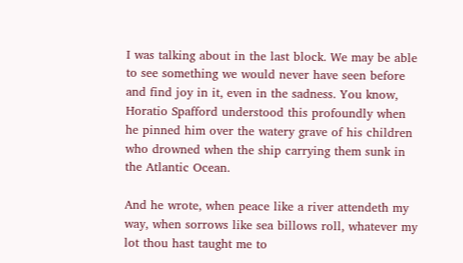I was talking about in the last block. We may be able to see something we would never have seen before and find joy in it, even in the sadness. You know, Horatio Spafford understood this profoundly when he pinned him over the watery grave of his children who drowned when the ship carrying them sunk in the Atlantic Ocean.

And he wrote, when peace like a river attendeth my way, when sorrows like sea billows roll, whatever my lot thou hast taught me to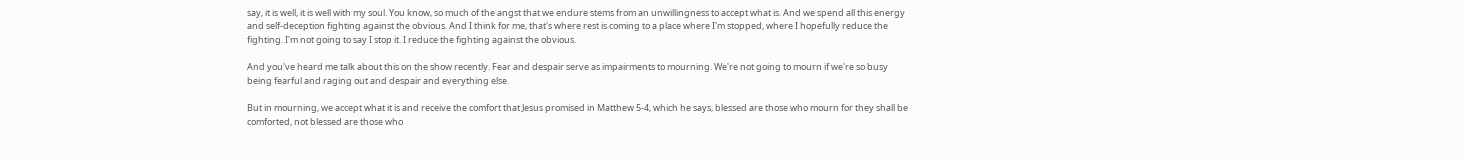say, it is well, it is well with my soul. You know, so much of the angst that we endure stems from an unwillingness to accept what is. And we spend all this energy and self-deception fighting against the obvious. And I think for me, that's where rest is coming to a place where I'm stopped, where I hopefully reduce the fighting. I'm not going to say I stop it. I reduce the fighting against the obvious.

And you've heard me talk about this on the show recently. Fear and despair serve as impairments to mourning. We're not going to mourn if we're so busy being fearful and raging out and despair and everything else.

But in mourning, we accept what it is and receive the comfort that Jesus promised in Matthew 5-4, which he says, blessed are those who mourn for they shall be comforted, not blessed are those who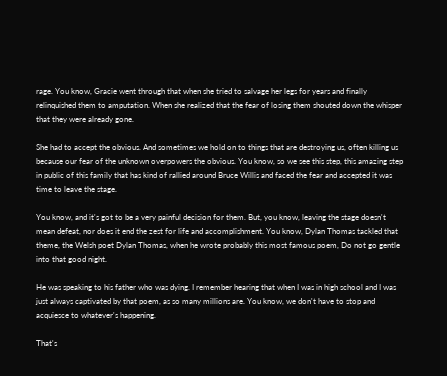rage. You know, Gracie went through that when she tried to salvage her legs for years and finally relinquished them to amputation. When she realized that the fear of losing them shouted down the whisper that they were already gone.

She had to accept the obvious. And sometimes we hold on to things that are destroying us, often killing us because our fear of the unknown overpowers the obvious. You know, so we see this step, this amazing step in public of this family that has kind of rallied around Bruce Willis and faced the fear and accepted it was time to leave the stage.

You know, and it's got to be a very painful decision for them. But, you know, leaving the stage doesn't mean defeat, nor does it end the zest for life and accomplishment. You know, Dylan Thomas tackled that theme, the Welsh poet Dylan Thomas, when he wrote probably this most famous poem, Do not go gentle into that good night.

He was speaking to his father who was dying. I remember hearing that when I was in high school and I was just always captivated by that poem, as so many millions are. You know, we don't have to stop and acquiesce to whatever's happening.

That's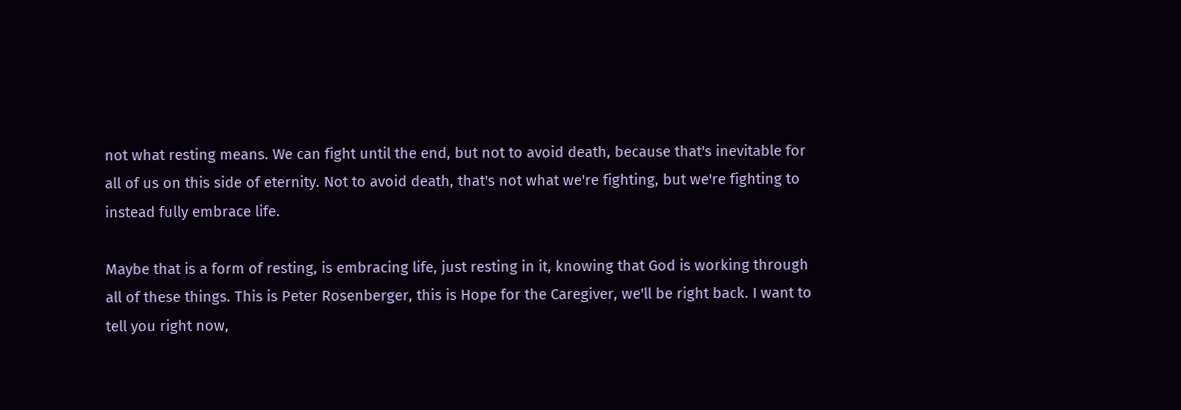not what resting means. We can fight until the end, but not to avoid death, because that's inevitable for all of us on this side of eternity. Not to avoid death, that's not what we're fighting, but we're fighting to instead fully embrace life.

Maybe that is a form of resting, is embracing life, just resting in it, knowing that God is working through all of these things. This is Peter Rosenberger, this is Hope for the Caregiver, we'll be right back. I want to tell you right now,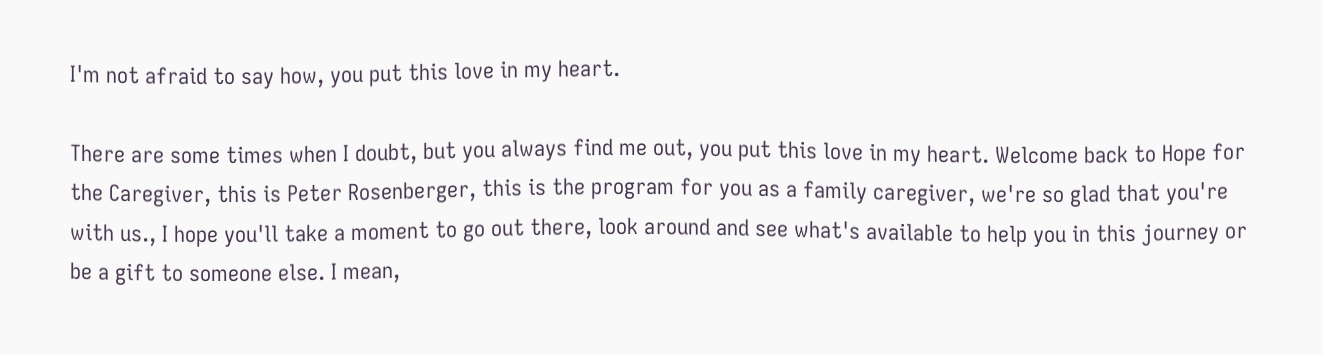I'm not afraid to say how, you put this love in my heart.

There are some times when I doubt, but you always find me out, you put this love in my heart. Welcome back to Hope for the Caregiver, this is Peter Rosenberger, this is the program for you as a family caregiver, we're so glad that you're with us., I hope you'll take a moment to go out there, look around and see what's available to help you in this journey or be a gift to someone else. I mean,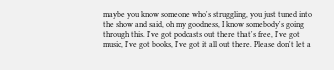maybe you know someone who's struggling, you just tuned into the show and said, oh my goodness, I know somebody's going through this. I've got podcasts out there that's free, I've got music, I've got books, I've got it all out there. Please don't let a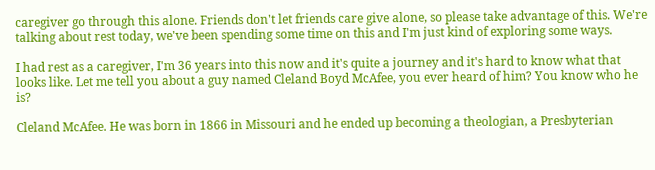caregiver go through this alone. Friends don't let friends care give alone, so please take advantage of this. We're talking about rest today, we've been spending some time on this and I'm just kind of exploring some ways.

I had rest as a caregiver, I'm 36 years into this now and it's quite a journey and it's hard to know what that looks like. Let me tell you about a guy named Cleland Boyd McAfee, you ever heard of him? You know who he is?

Cleland McAfee. He was born in 1866 in Missouri and he ended up becoming a theologian, a Presbyterian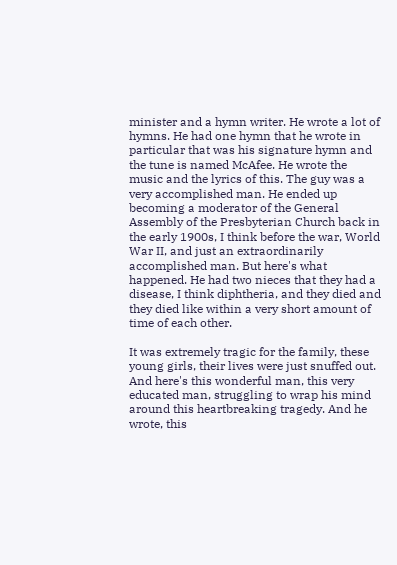minister and a hymn writer. He wrote a lot of hymns. He had one hymn that he wrote in particular that was his signature hymn and the tune is named McAfee. He wrote the music and the lyrics of this. The guy was a very accomplished man. He ended up becoming a moderator of the General Assembly of the Presbyterian Church back in the early 1900s, I think before the war, World War II, and just an extraordinarily accomplished man. But here's what happened. He had two nieces that they had a disease, I think diphtheria, and they died and they died like within a very short amount of time of each other.

It was extremely tragic for the family, these young girls, their lives were just snuffed out. And here's this wonderful man, this very educated man, struggling to wrap his mind around this heartbreaking tragedy. And he wrote, this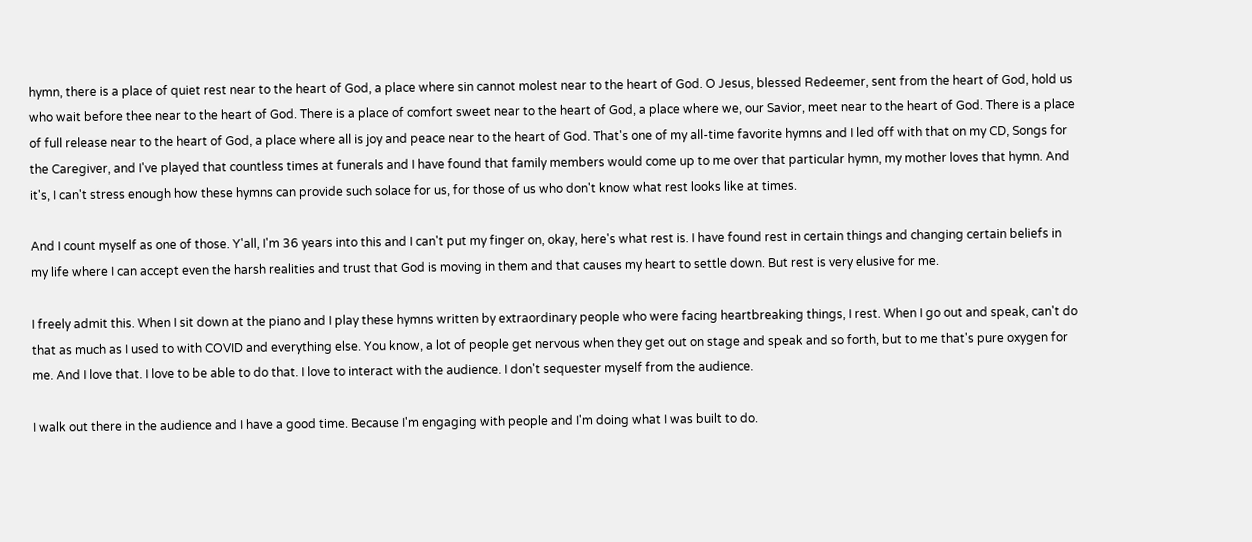hymn, there is a place of quiet rest near to the heart of God, a place where sin cannot molest near to the heart of God. O Jesus, blessed Redeemer, sent from the heart of God, hold us who wait before thee near to the heart of God. There is a place of comfort sweet near to the heart of God, a place where we, our Savior, meet near to the heart of God. There is a place of full release near to the heart of God, a place where all is joy and peace near to the heart of God. That's one of my all-time favorite hymns and I led off with that on my CD, Songs for the Caregiver, and I've played that countless times at funerals and I have found that family members would come up to me over that particular hymn, my mother loves that hymn. And it's, I can't stress enough how these hymns can provide such solace for us, for those of us who don't know what rest looks like at times.

And I count myself as one of those. Y'all, I'm 36 years into this and I can't put my finger on, okay, here's what rest is. I have found rest in certain things and changing certain beliefs in my life where I can accept even the harsh realities and trust that God is moving in them and that causes my heart to settle down. But rest is very elusive for me.

I freely admit this. When I sit down at the piano and I play these hymns written by extraordinary people who were facing heartbreaking things, I rest. When I go out and speak, can't do that as much as I used to with COVID and everything else. You know, a lot of people get nervous when they get out on stage and speak and so forth, but to me that's pure oxygen for me. And I love that. I love to be able to do that. I love to interact with the audience. I don't sequester myself from the audience.

I walk out there in the audience and I have a good time. Because I'm engaging with people and I'm doing what I was built to do.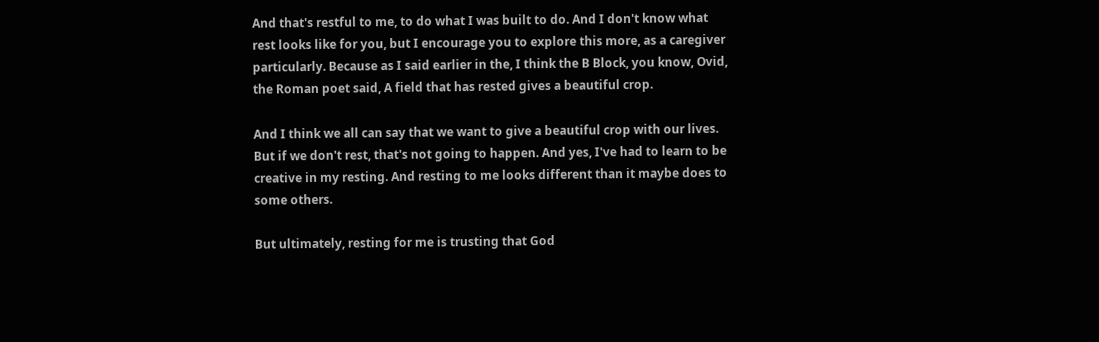And that's restful to me, to do what I was built to do. And I don't know what rest looks like for you, but I encourage you to explore this more, as a caregiver particularly. Because as I said earlier in the, I think the B Block, you know, Ovid, the Roman poet said, A field that has rested gives a beautiful crop.

And I think we all can say that we want to give a beautiful crop with our lives. But if we don't rest, that's not going to happen. And yes, I've had to learn to be creative in my resting. And resting to me looks different than it maybe does to some others.

But ultimately, resting for me is trusting that God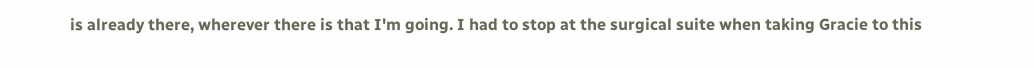is already there, wherever there is that I'm going. I had to stop at the surgical suite when taking Gracie to this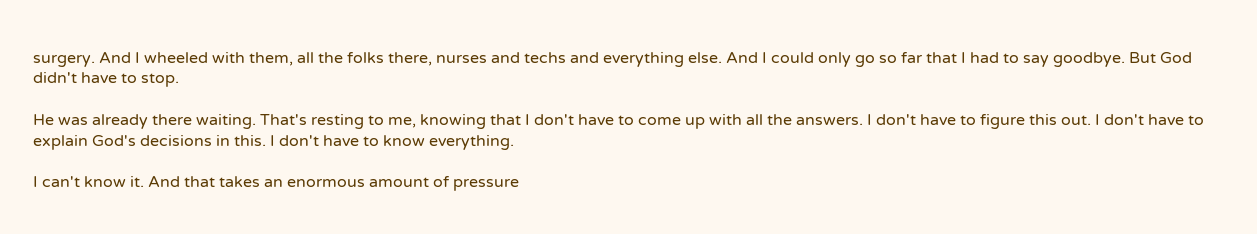surgery. And I wheeled with them, all the folks there, nurses and techs and everything else. And I could only go so far that I had to say goodbye. But God didn't have to stop.

He was already there waiting. That's resting to me, knowing that I don't have to come up with all the answers. I don't have to figure this out. I don't have to explain God's decisions in this. I don't have to know everything.

I can't know it. And that takes an enormous amount of pressure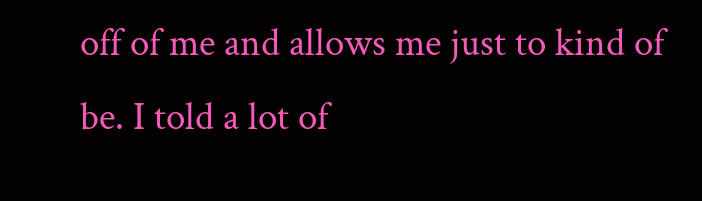off of me and allows me just to kind of be. I told a lot of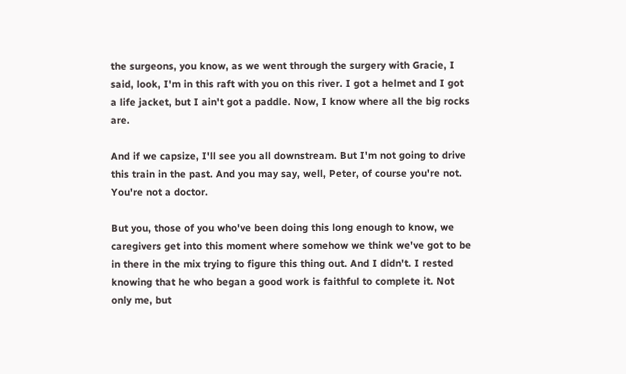the surgeons, you know, as we went through the surgery with Gracie, I said, look, I'm in this raft with you on this river. I got a helmet and I got a life jacket, but I ain't got a paddle. Now, I know where all the big rocks are.

And if we capsize, I'll see you all downstream. But I'm not going to drive this train in the past. And you may say, well, Peter, of course you're not. You're not a doctor.

But you, those of you who've been doing this long enough to know, we caregivers get into this moment where somehow we think we've got to be in there in the mix trying to figure this thing out. And I didn't. I rested knowing that he who began a good work is faithful to complete it. Not only me, but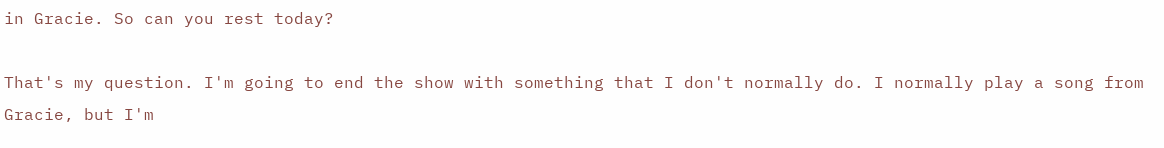in Gracie. So can you rest today?

That's my question. I'm going to end the show with something that I don't normally do. I normally play a song from Gracie, but I'm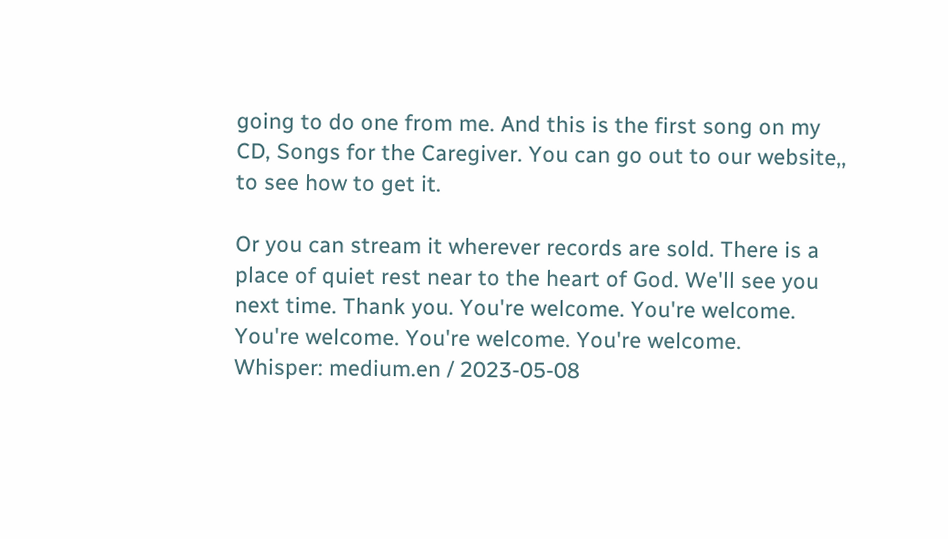going to do one from me. And this is the first song on my CD, Songs for the Caregiver. You can go out to our website,, to see how to get it.

Or you can stream it wherever records are sold. There is a place of quiet rest near to the heart of God. We'll see you next time. Thank you. You're welcome. You're welcome. You're welcome. You're welcome. You're welcome.
Whisper: medium.en / 2023-05-08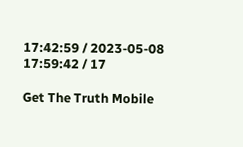17:42:59 / 2023-05-08 17:59:42 / 17

Get The Truth Mobile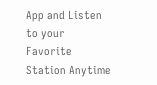App and Listen to your Favorite Station Anytime